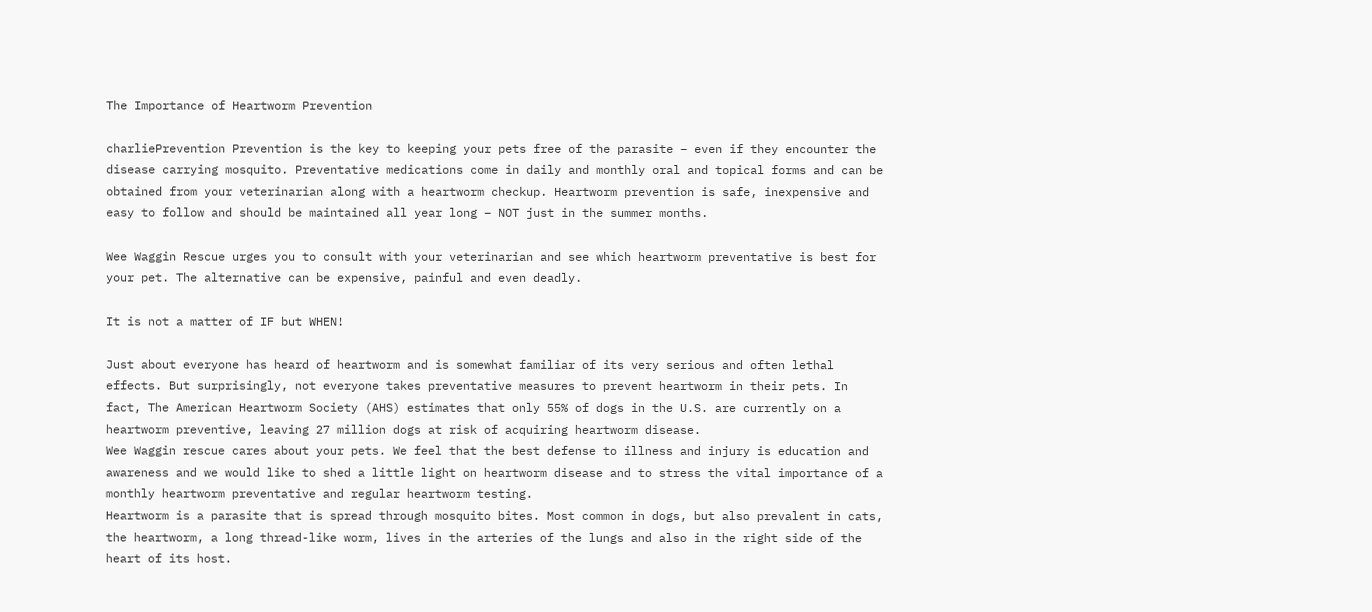The Importance of Heartworm Prevention

charliePrevention Prevention is the key to keeping your pets free of the parasite – even if they encounter the disease carrying mosquito. Preventative medications come in daily and monthly oral and topical forms and can be obtained from your veterinarian along with a heartworm checkup. Heartworm prevention is safe, inexpensive and easy to follow and should be maintained all year long – NOT just in the summer months.

Wee Waggin Rescue urges you to consult with your veterinarian and see which heartworm preventative is best for your pet. The alternative can be expensive, painful and even deadly.

It is not a matter of IF but WHEN!

Just about everyone has heard of heartworm and is somewhat familiar of its very serious and often lethal effects. But surprisingly, not everyone takes preventative measures to prevent heartworm in their pets. In fact, The American Heartworm Society (AHS) estimates that only 55% of dogs in the U.S. are currently on a heartworm preventive, leaving 27 million dogs at risk of acquiring heartworm disease.
Wee Waggin rescue cares about your pets. We feel that the best defense to illness and injury is education and awareness and we would like to shed a little light on heartworm disease and to stress the vital importance of a monthly heartworm preventative and regular heartworm testing.
Heartworm is a parasite that is spread through mosquito bites. Most common in dogs, but also prevalent in cats, the heartworm, a long thread-like worm, lives in the arteries of the lungs and also in the right side of the heart of its host.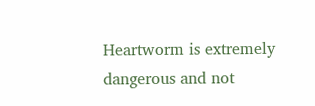Heartworm is extremely dangerous and not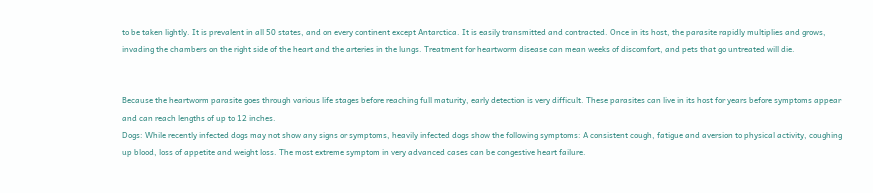to be taken lightly. It is prevalent in all 50 states, and on every continent except Antarctica. It is easily transmitted and contracted. Once in its host, the parasite rapidly multiplies and grows, invading the chambers on the right side of the heart and the arteries in the lungs. Treatment for heartworm disease can mean weeks of discomfort, and pets that go untreated will die.


Because the heartworm parasite goes through various life stages before reaching full maturity, early detection is very difficult. These parasites can live in its host for years before symptoms appear and can reach lengths of up to 12 inches.
Dogs: While recently infected dogs may not show any signs or symptoms, heavily infected dogs show the following symptoms: A consistent cough, fatigue and aversion to physical activity, coughing up blood, loss of appetite and weight loss. The most extreme symptom in very advanced cases can be congestive heart failure.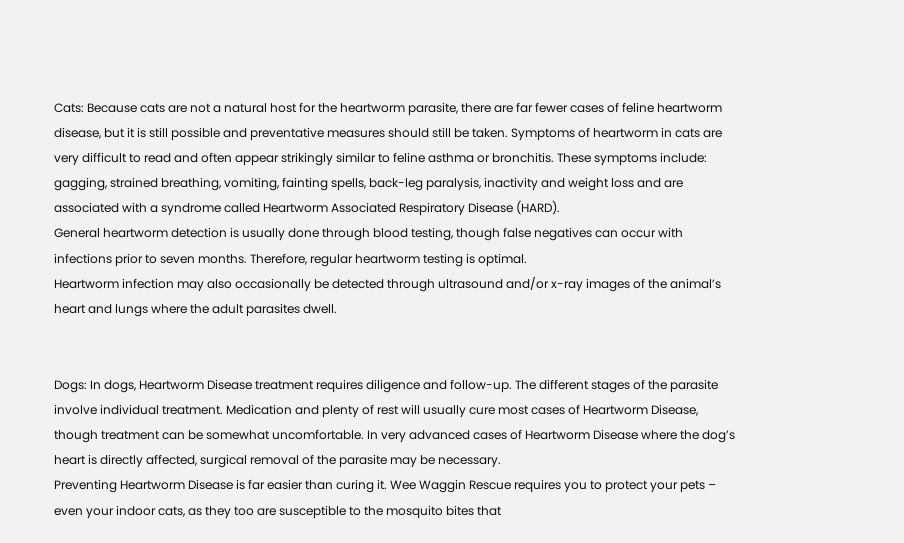Cats: Because cats are not a natural host for the heartworm parasite, there are far fewer cases of feline heartworm disease, but it is still possible and preventative measures should still be taken. Symptoms of heartworm in cats are very difficult to read and often appear strikingly similar to feline asthma or bronchitis. These symptoms include: gagging, strained breathing, vomiting, fainting spells, back-leg paralysis, inactivity and weight loss and are associated with a syndrome called Heartworm Associated Respiratory Disease (HARD).
General heartworm detection is usually done through blood testing, though false negatives can occur with infections prior to seven months. Therefore, regular heartworm testing is optimal.
Heartworm infection may also occasionally be detected through ultrasound and/or x-ray images of the animal’s heart and lungs where the adult parasites dwell.


Dogs: In dogs, Heartworm Disease treatment requires diligence and follow-up. The different stages of the parasite involve individual treatment. Medication and plenty of rest will usually cure most cases of Heartworm Disease, though treatment can be somewhat uncomfortable. In very advanced cases of Heartworm Disease where the dog’s heart is directly affected, surgical removal of the parasite may be necessary.
Preventing Heartworm Disease is far easier than curing it. Wee Waggin Rescue requires you to protect your pets – even your indoor cats, as they too are susceptible to the mosquito bites that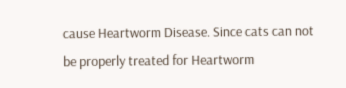cause Heartworm Disease. Since cats can not be properly treated for Heartworm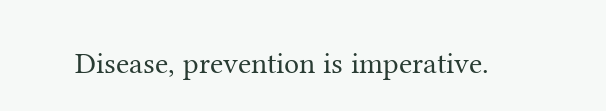Disease, prevention is imperative.